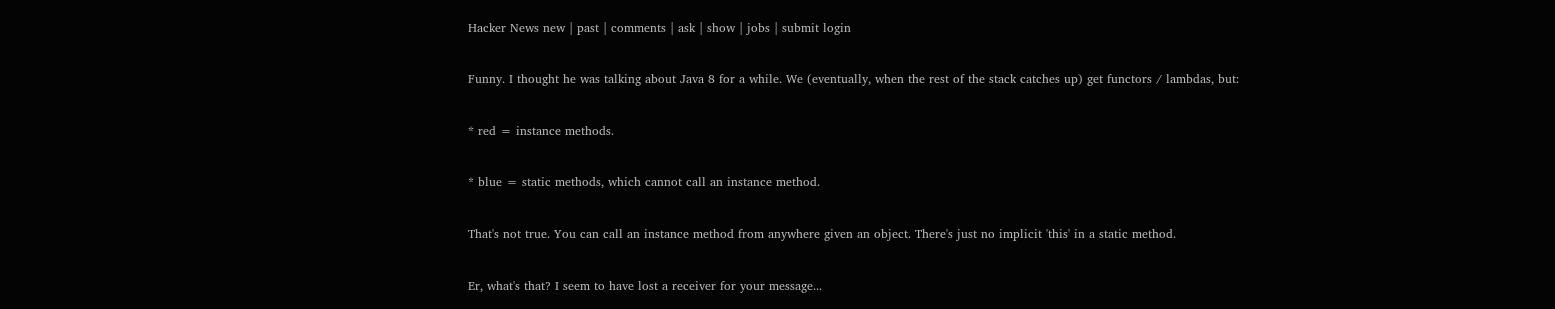Hacker News new | past | comments | ask | show | jobs | submit login

Funny. I thought he was talking about Java 8 for a while. We (eventually, when the rest of the stack catches up) get functors / lambdas, but:

* red = instance methods.

* blue = static methods, which cannot call an instance method.

That's not true. You can call an instance method from anywhere given an object. There's just no implicit 'this' in a static method.

Er, what's that? I seem to have lost a receiver for your message...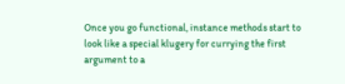Once you go functional, instance methods start to look like a special klugery for currying the first argument to a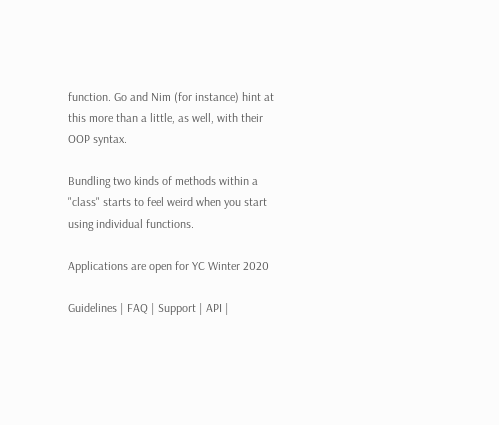function. Go and Nim (for instance) hint at this more than a little, as well, with their OOP syntax.

Bundling two kinds of methods within a "class" starts to feel weird when you start using individual functions.

Applications are open for YC Winter 2020

Guidelines | FAQ | Support | API |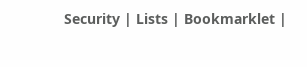Security | Lists | Bookmarklet |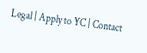Legal | Apply to YC | Contact